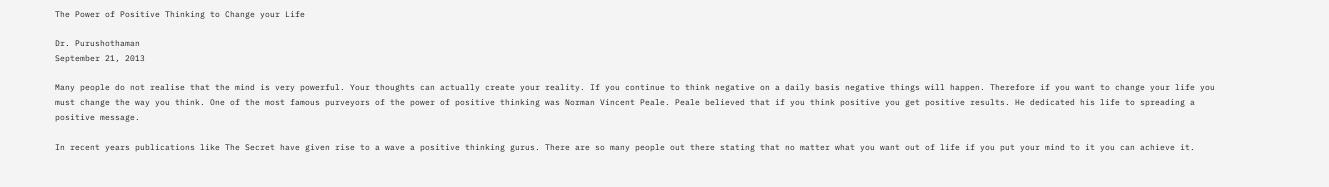The Power of Positive Thinking to Change your Life

Dr. Purushothaman
September 21, 2013

Many people do not realise that the mind is very powerful. Your thoughts can actually create your reality. If you continue to think negative on a daily basis negative things will happen. Therefore if you want to change your life you must change the way you think. One of the most famous purveyors of the power of positive thinking was Norman Vincent Peale. Peale believed that if you think positive you get positive results. He dedicated his life to spreading a positive message.

In recent years publications like The Secret have given rise to a wave a positive thinking gurus. There are so many people out there stating that no matter what you want out of life if you put your mind to it you can achieve it.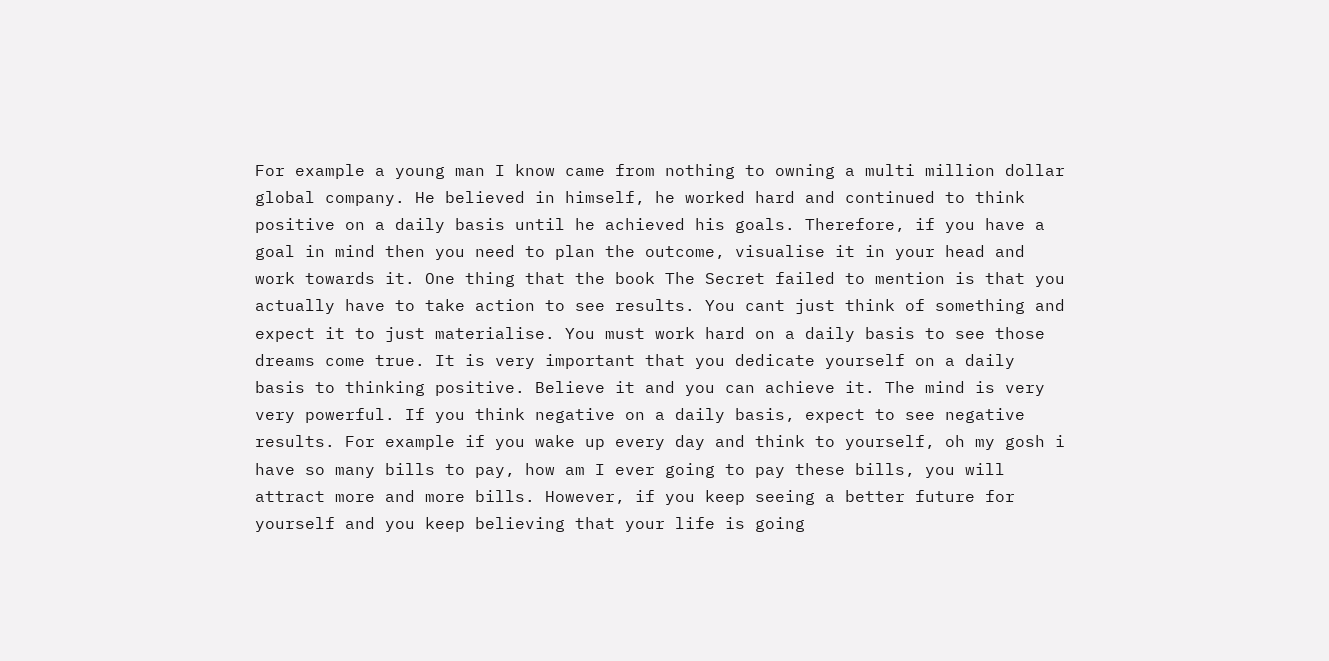For example a young man I know came from nothing to owning a multi million dollar global company. He believed in himself, he worked hard and continued to think positive on a daily basis until he achieved his goals. Therefore, if you have a goal in mind then you need to plan the outcome, visualise it in your head and work towards it. One thing that the book The Secret failed to mention is that you actually have to take action to see results. You cant just think of something and expect it to just materialise. You must work hard on a daily basis to see those dreams come true. It is very important that you dedicate yourself on a daily basis to thinking positive. Believe it and you can achieve it. The mind is very very powerful. If you think negative on a daily basis, expect to see negative results. For example if you wake up every day and think to yourself, oh my gosh i have so many bills to pay, how am I ever going to pay these bills, you will attract more and more bills. However, if you keep seeing a better future for yourself and you keep believing that your life is going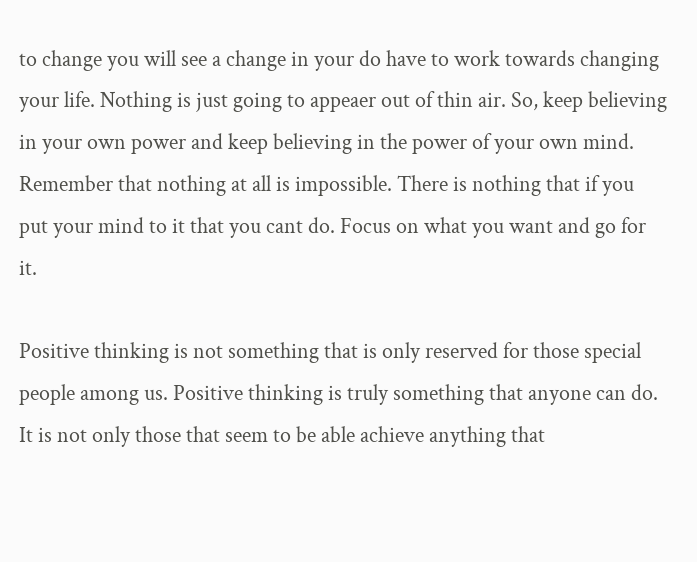to change you will see a change in your do have to work towards changing your life. Nothing is just going to appeaer out of thin air. So, keep believing in your own power and keep believing in the power of your own mind. Remember that nothing at all is impossible. There is nothing that if you put your mind to it that you cant do. Focus on what you want and go for it.

Positive thinking is not something that is only reserved for those special people among us. Positive thinking is truly something that anyone can do. It is not only those that seem to be able achieve anything that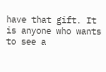have that gift. It is anyone who wants to see a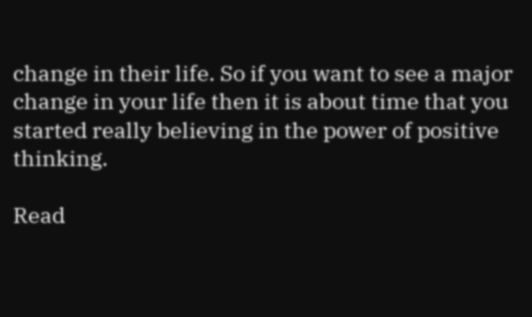change in their life. So if you want to see a major change in your life then it is about time that you started really believing in the power of positive thinking.

Read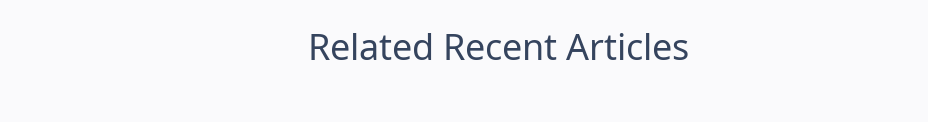Related Recent Articles